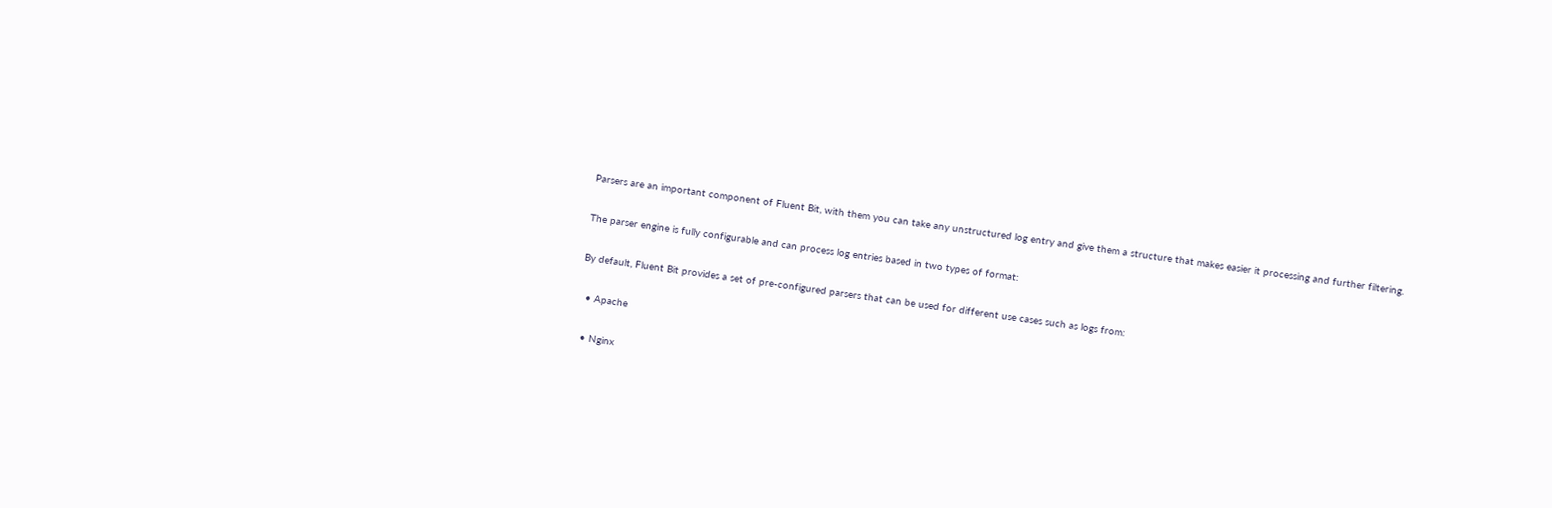Parsers are an important component of Fluent Bit, with them you can take any unstructured log entry and give them a structure that makes easier it processing and further filtering.

The parser engine is fully configurable and can process log entries based in two types of format:

By default, Fluent Bit provides a set of pre-configured parsers that can be used for different use cases such as logs from:

  • Apache

  • Nginx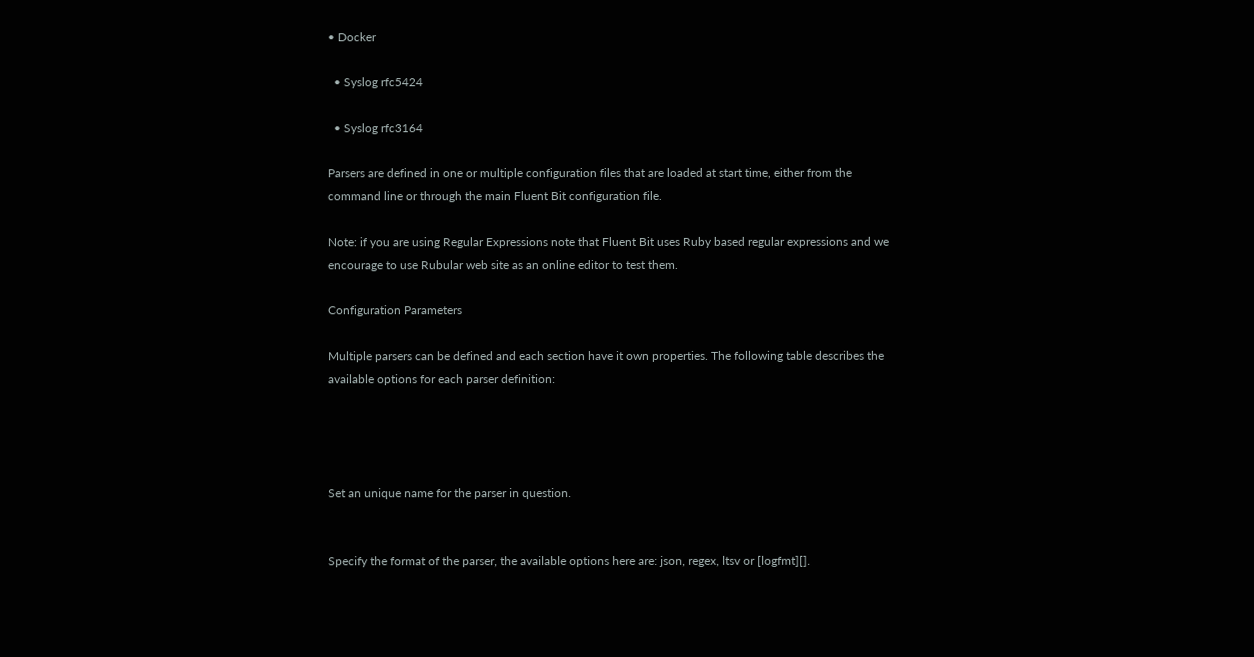• Docker

  • Syslog rfc5424

  • Syslog rfc3164

Parsers are defined in one or multiple configuration files that are loaded at start time, either from the command line or through the main Fluent Bit configuration file.

Note: if you are using Regular Expressions note that Fluent Bit uses Ruby based regular expressions and we encourage to use Rubular web site as an online editor to test them.

Configuration Parameters

Multiple parsers can be defined and each section have it own properties. The following table describes the available options for each parser definition:




Set an unique name for the parser in question.


Specify the format of the parser, the available options here are: json, regex, ltsv or [logfmt][].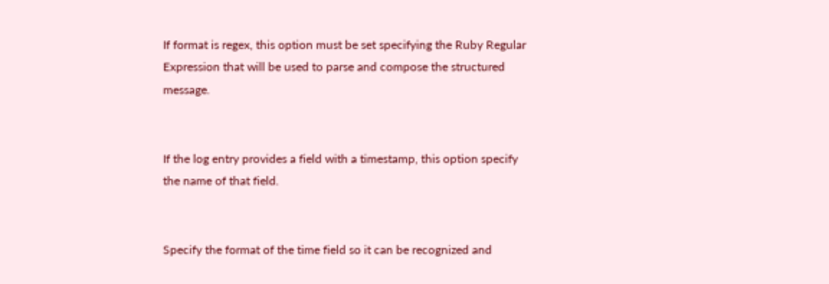If format is regex, this option must be set specifying the Ruby Regular Expression that will be used to parse and compose the structured message.


If the log entry provides a field with a timestamp, this option specify the name of that field.


Specify the format of the time field so it can be recognized and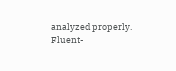analyzed properly. Fluent-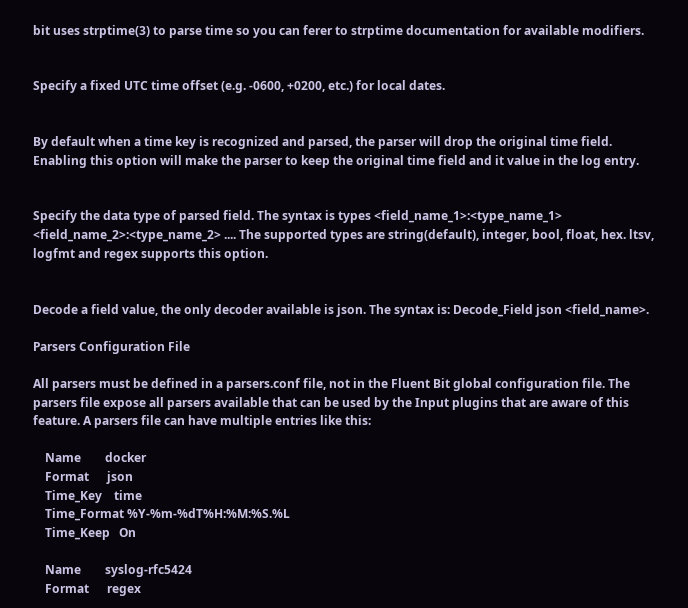bit uses strptime(3) to parse time so you can ferer to strptime documentation for available modifiers.


Specify a fixed UTC time offset (e.g. -0600, +0200, etc.) for local dates.


By default when a time key is recognized and parsed, the parser will drop the original time field. Enabling this option will make the parser to keep the original time field and it value in the log entry.


Specify the data type of parsed field. The syntax is types <field_name_1>:<type_name_1> <field_name_2>:<type_name_2> .... The supported types are string(default), integer, bool, float, hex. ltsv, logfmt and regex supports this option.


Decode a field value, the only decoder available is json. The syntax is: Decode_Field json <field_name>.

Parsers Configuration File

All parsers must be defined in a parsers.conf file, not in the Fluent Bit global configuration file. The parsers file expose all parsers available that can be used by the Input plugins that are aware of this feature. A parsers file can have multiple entries like this:

    Name        docker
    Format      json
    Time_Key    time
    Time_Format %Y-%m-%dT%H:%M:%S.%L
    Time_Keep   On

    Name        syslog-rfc5424
    Format      regex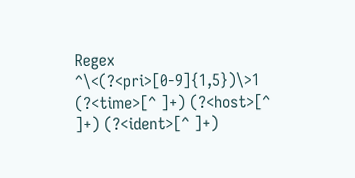Regex       ^\<(?<pri>[0-9]{1,5})\>1 (?<time>[^ ]+) (?<host>[^ ]+) (?<ident>[^ ]+)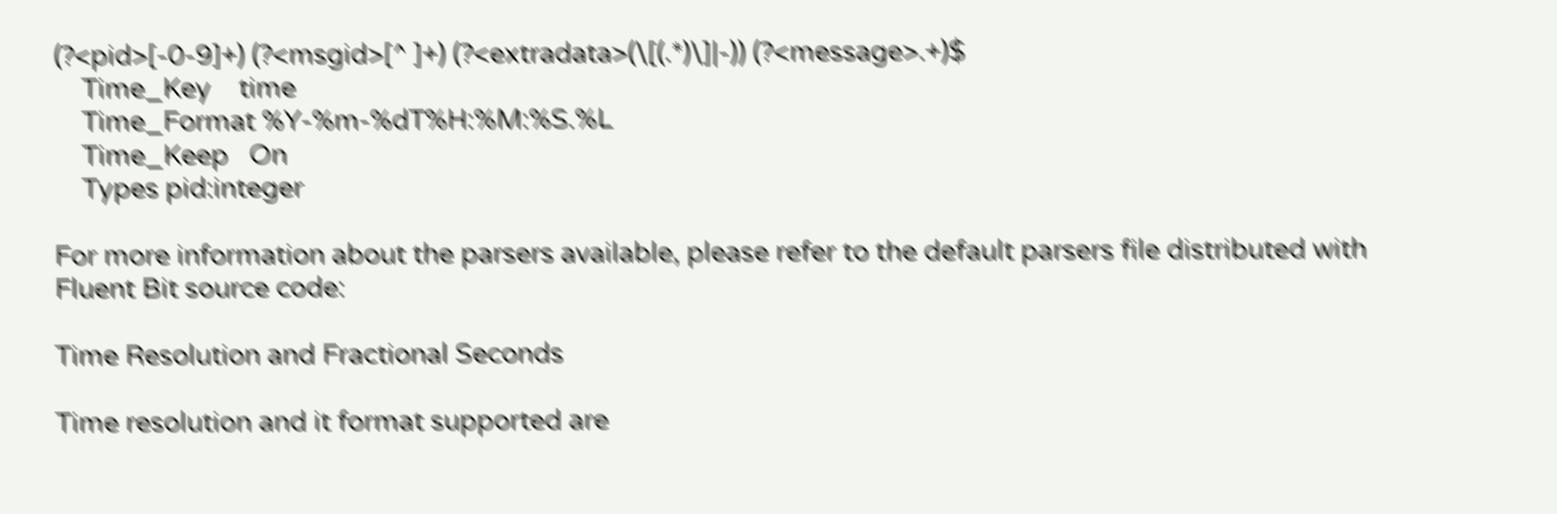(?<pid>[-0-9]+) (?<msgid>[^ ]+) (?<extradata>(\[(.*)\]|-)) (?<message>.+)$
    Time_Key    time
    Time_Format %Y-%m-%dT%H:%M:%S.%L
    Time_Keep   On
    Types pid:integer

For more information about the parsers available, please refer to the default parsers file distributed with Fluent Bit source code:

Time Resolution and Fractional Seconds

Time resolution and it format supported are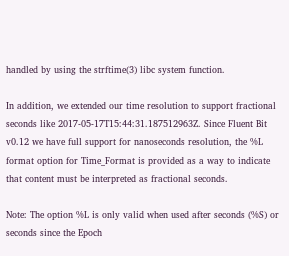handled by using the strftime(3) libc system function.

In addition, we extended our time resolution to support fractional seconds like 2017-05-17T15:44:31.187512963Z. Since Fluent Bit v0.12 we have full support for nanoseconds resolution, the %L format option for Time_Format is provided as a way to indicate that content must be interpreted as fractional seconds.

Note: The option %L is only valid when used after seconds (%S) or seconds since the Epoch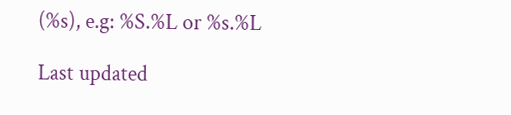(%s), e.g: %S.%L or %s.%L

Last updated